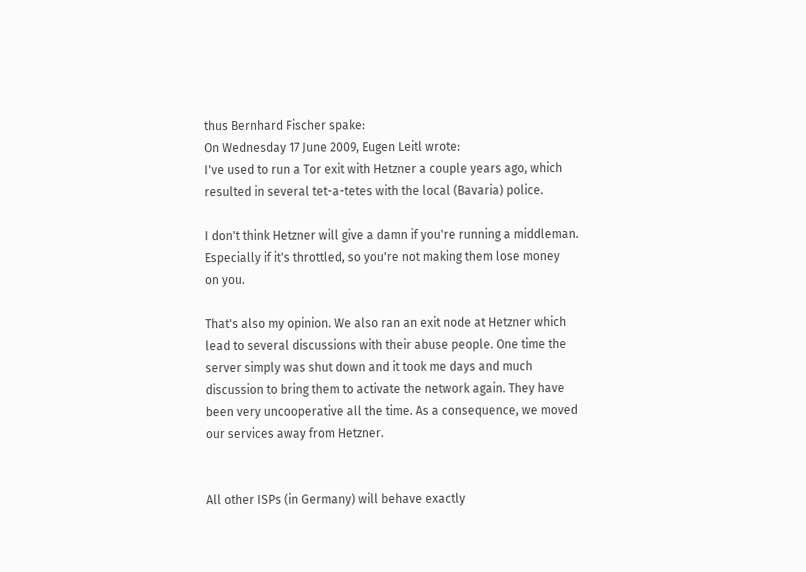thus Bernhard Fischer spake:
On Wednesday 17 June 2009, Eugen Leitl wrote:
I've used to run a Tor exit with Hetzner a couple years ago, which
resulted in several tet-a-tetes with the local (Bavaria) police.

I don't think Hetzner will give a damn if you're running a middleman.
Especially if it's throttled, so you're not making them lose money
on you.

That's also my opinion. We also ran an exit node at Hetzner which lead to several discussions with their abuse people. One time the server simply was shut down and it took me days and much discussion to bring them to activate the network again. They have been very uncooperative all the time. As a consequence, we moved our services away from Hetzner.


All other ISPs (in Germany) will behave exactly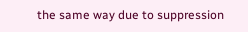the same way due to suppression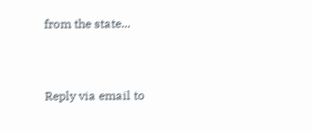from the state...


Reply via email to